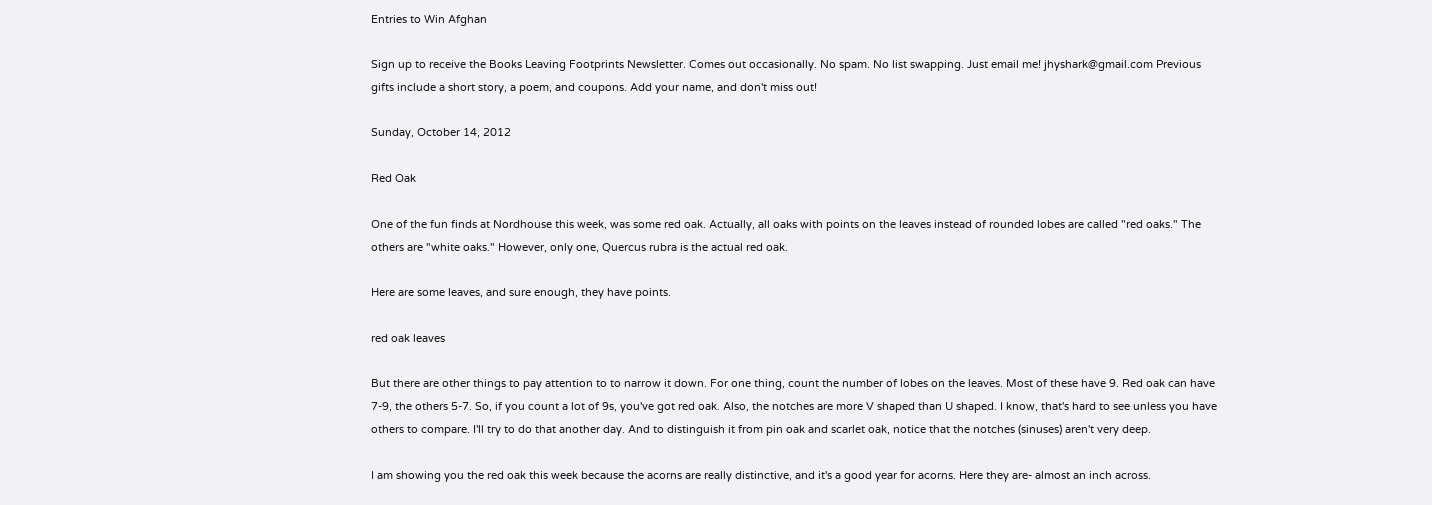Entries to Win Afghan

Sign up to receive the Books Leaving Footprints Newsletter. Comes out occasionally. No spam. No list swapping. Just email me! jhyshark@gmail.com Previous gifts include a short story, a poem, and coupons. Add your name, and don't miss out!

Sunday, October 14, 2012

Red Oak

One of the fun finds at Nordhouse this week, was some red oak. Actually, all oaks with points on the leaves instead of rounded lobes are called "red oaks." The others are "white oaks." However, only one, Quercus rubra is the actual red oak.

Here are some leaves, and sure enough, they have points.

red oak leaves

But there are other things to pay attention to to narrow it down. For one thing, count the number of lobes on the leaves. Most of these have 9. Red oak can have 7-9, the others 5-7. So, if you count a lot of 9s, you've got red oak. Also, the notches are more V shaped than U shaped. I know, that's hard to see unless you have others to compare. I'll try to do that another day. And to distinguish it from pin oak and scarlet oak, notice that the notches (sinuses) aren't very deep.

I am showing you the red oak this week because the acorns are really distinctive, and it's a good year for acorns. Here they are- almost an inch across.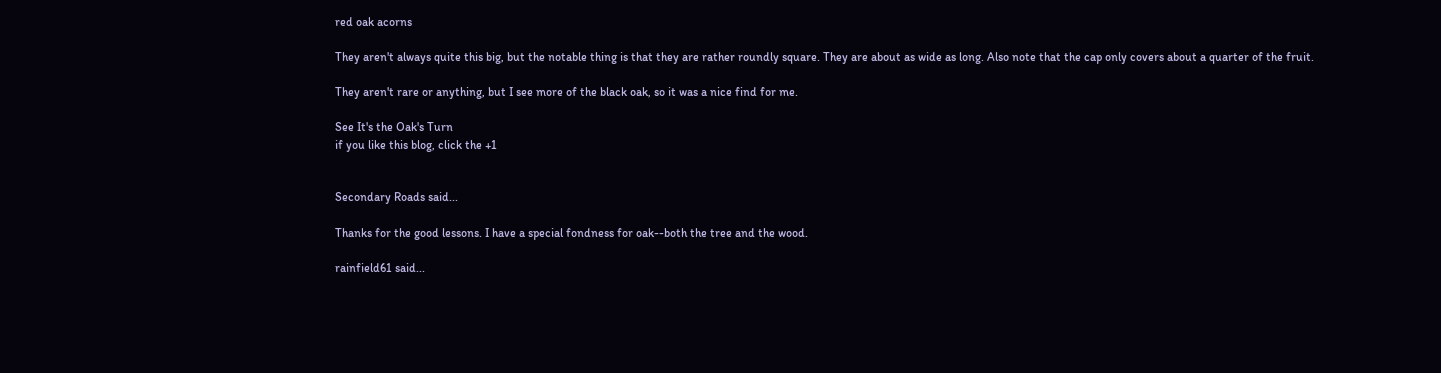red oak acorns

They aren't always quite this big, but the notable thing is that they are rather roundly square. They are about as wide as long. Also note that the cap only covers about a quarter of the fruit.

They aren't rare or anything, but I see more of the black oak, so it was a nice find for me.

See It's the Oak's Turn
if you like this blog, click the +1


Secondary Roads said...

Thanks for the good lessons. I have a special fondness for oak--both the tree and the wood.

rainfield61 said...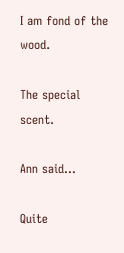I am fond of the wood.

The special scent.

Ann said...

Quite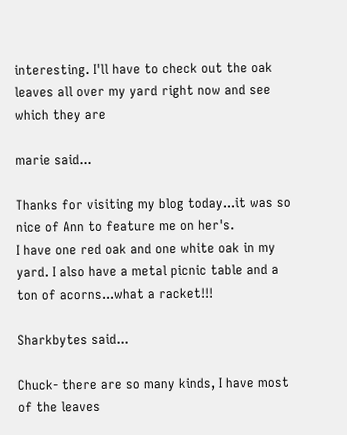interesting. I'll have to check out the oak leaves all over my yard right now and see which they are

marie said...

Thanks for visiting my blog today...it was so nice of Ann to feature me on her's.
I have one red oak and one white oak in my yard. I also have a metal picnic table and a ton of acorns...what a racket!!!

Sharkbytes said...

Chuck- there are so many kinds, I have most of the leaves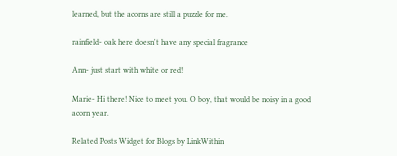learned, but the acorns are still a puzzle for me.

rainfield- oak here doesn't have any special fragrance

Ann- just start with white or red!

Marie- Hi there! Nice to meet you. O boy, that would be noisy in a good acorn year.

Related Posts Widget for Blogs by LinkWithin